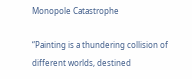Monopole Catastrophe

“Painting is a thundering collision of different worlds, destined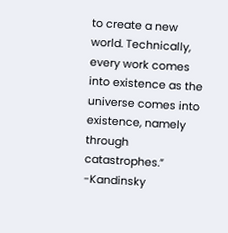to create a new world. Technically, every work comes into existence as the universe comes into existence, namely through catastrophes.” -Kandinsky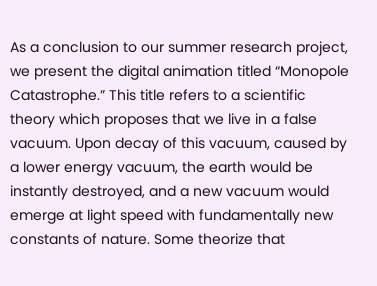As a conclusion to our summer research project, we present the digital animation titled “Monopole Catastrophe.” This title refers to a scientific theory which proposes that we live in a false vacuum. Upon decay of this vacuum, caused by a lower energy vacuum, the earth would be instantly destroyed, and a new vacuum would emerge at light speed with fundamentally new constants of nature. Some theorize that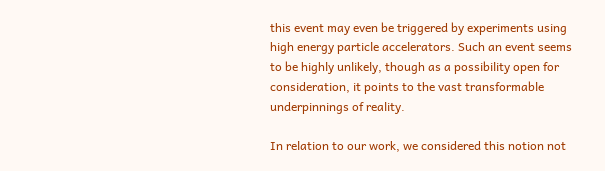this event may even be triggered by experiments using high energy particle accelerators. Such an event seems to be highly unlikely, though as a possibility open for consideration, it points to the vast transformable underpinnings of reality.

In relation to our work, we considered this notion not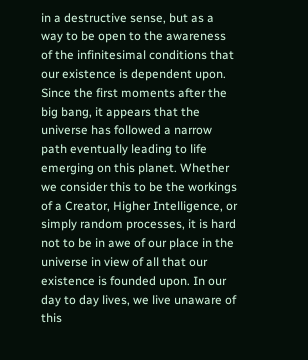in a destructive sense, but as a way to be open to the awareness of the infinitesimal conditions that our existence is dependent upon. Since the first moments after the big bang, it appears that the universe has followed a narrow path eventually leading to life emerging on this planet. Whether we consider this to be the workings of a Creator, Higher Intelligence, or simply random processes, it is hard not to be in awe of our place in the universe in view of all that our existence is founded upon. In our day to day lives, we live unaware of this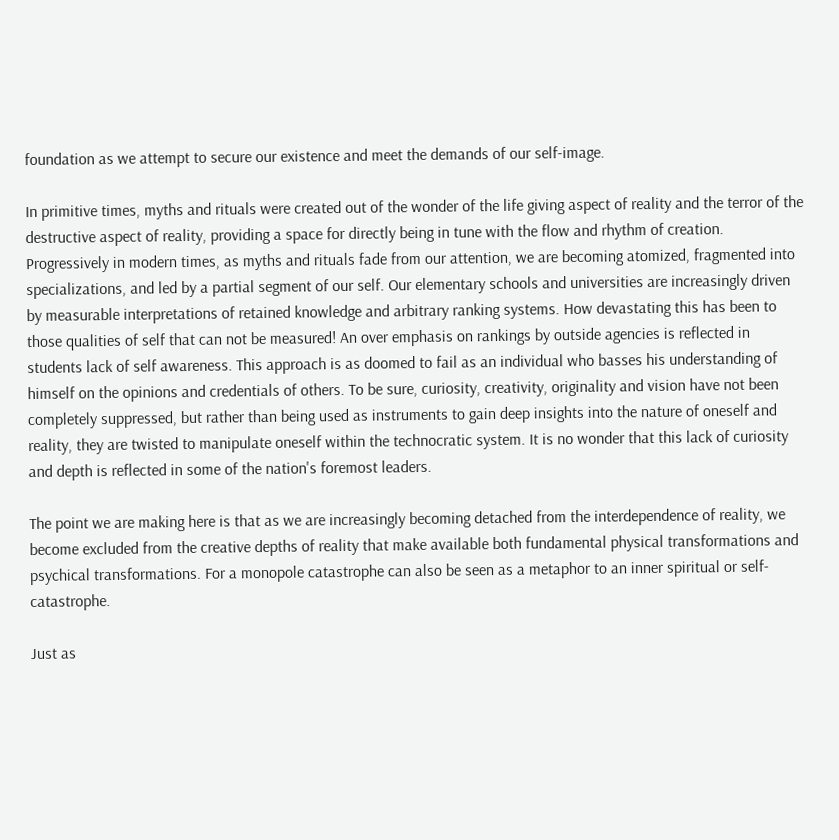foundation as we attempt to secure our existence and meet the demands of our self-image.

In primitive times, myths and rituals were created out of the wonder of the life giving aspect of reality and the terror of the destructive aspect of reality, providing a space for directly being in tune with the flow and rhythm of creation. Progressively in modern times, as myths and rituals fade from our attention, we are becoming atomized, fragmented into specializations, and led by a partial segment of our self. Our elementary schools and universities are increasingly driven by measurable interpretations of retained knowledge and arbitrary ranking systems. How devastating this has been to those qualities of self that can not be measured! An over emphasis on rankings by outside agencies is reflected in students lack of self awareness. This approach is as doomed to fail as an individual who basses his understanding of himself on the opinions and credentials of others. To be sure, curiosity, creativity, originality and vision have not been completely suppressed, but rather than being used as instruments to gain deep insights into the nature of oneself and reality, they are twisted to manipulate oneself within the technocratic system. It is no wonder that this lack of curiosity and depth is reflected in some of the nation's foremost leaders.

The point we are making here is that as we are increasingly becoming detached from the interdependence of reality, we become excluded from the creative depths of reality that make available both fundamental physical transformations and psychical transformations. For a monopole catastrophe can also be seen as a metaphor to an inner spiritual or self-catastrophe.

Just as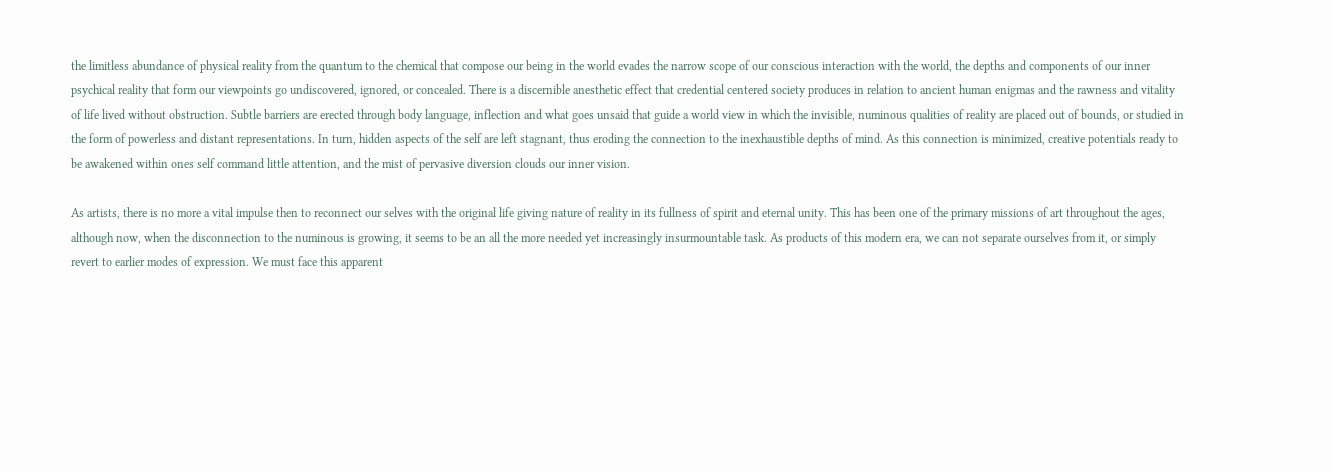the limitless abundance of physical reality from the quantum to the chemical that compose our being in the world evades the narrow scope of our conscious interaction with the world, the depths and components of our inner psychical reality that form our viewpoints go undiscovered, ignored, or concealed. There is a discernible anesthetic effect that credential centered society produces in relation to ancient human enigmas and the rawness and vitality of life lived without obstruction. Subtle barriers are erected through body language, inflection and what goes unsaid that guide a world view in which the invisible, numinous qualities of reality are placed out of bounds, or studied in the form of powerless and distant representations. In turn, hidden aspects of the self are left stagnant, thus eroding the connection to the inexhaustible depths of mind. As this connection is minimized, creative potentials ready to be awakened within ones self command little attention, and the mist of pervasive diversion clouds our inner vision.

As artists, there is no more a vital impulse then to reconnect our selves with the original life giving nature of reality in its fullness of spirit and eternal unity. This has been one of the primary missions of art throughout the ages, although now, when the disconnection to the numinous is growing, it seems to be an all the more needed yet increasingly insurmountable task. As products of this modern era, we can not separate ourselves from it, or simply revert to earlier modes of expression. We must face this apparent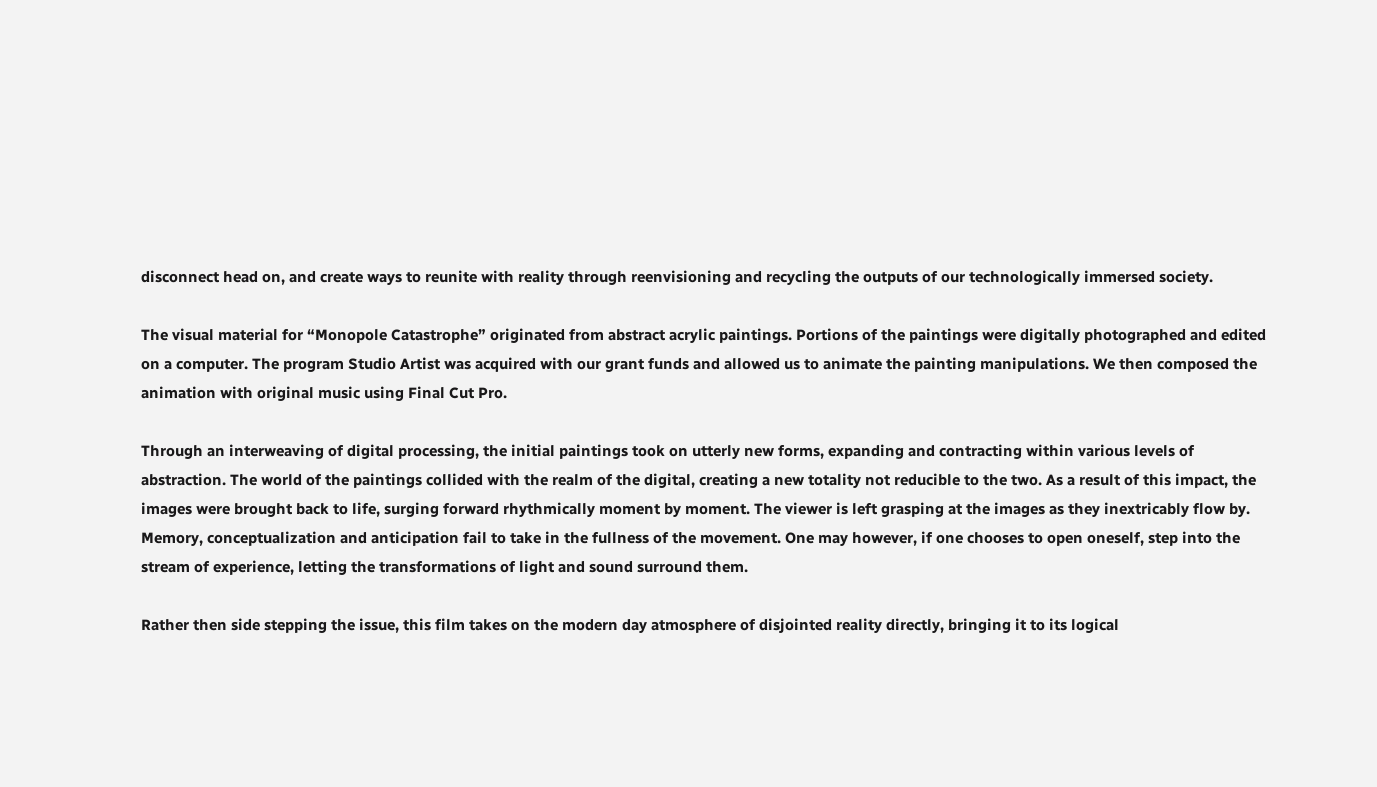disconnect head on, and create ways to reunite with reality through reenvisioning and recycling the outputs of our technologically immersed society.

The visual material for “Monopole Catastrophe” originated from abstract acrylic paintings. Portions of the paintings were digitally photographed and edited on a computer. The program Studio Artist was acquired with our grant funds and allowed us to animate the painting manipulations. We then composed the animation with original music using Final Cut Pro.

Through an interweaving of digital processing, the initial paintings took on utterly new forms, expanding and contracting within various levels of abstraction. The world of the paintings collided with the realm of the digital, creating a new totality not reducible to the two. As a result of this impact, the images were brought back to life, surging forward rhythmically moment by moment. The viewer is left grasping at the images as they inextricably flow by. Memory, conceptualization and anticipation fail to take in the fullness of the movement. One may however, if one chooses to open oneself, step into the stream of experience, letting the transformations of light and sound surround them.

Rather then side stepping the issue, this film takes on the modern day atmosphere of disjointed reality directly, bringing it to its logical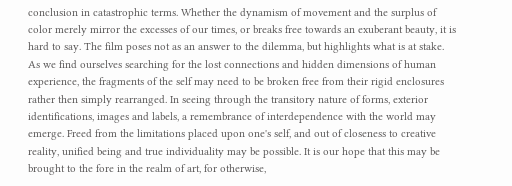conclusion in catastrophic terms. Whether the dynamism of movement and the surplus of color merely mirror the excesses of our times, or breaks free towards an exuberant beauty, it is hard to say. The film poses not as an answer to the dilemma, but highlights what is at stake. As we find ourselves searching for the lost connections and hidden dimensions of human experience, the fragments of the self may need to be broken free from their rigid enclosures rather then simply rearranged. In seeing through the transitory nature of forms, exterior identifications, images and labels, a remembrance of interdependence with the world may emerge. Freed from the limitations placed upon one's self, and out of closeness to creative reality, unified being and true individuality may be possible. It is our hope that this may be brought to the fore in the realm of art, for otherwise,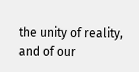the unity of reality, and of our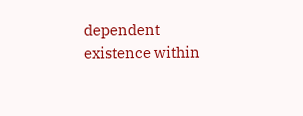dependent existence within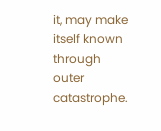it, may make itself known through outer catastrophe.